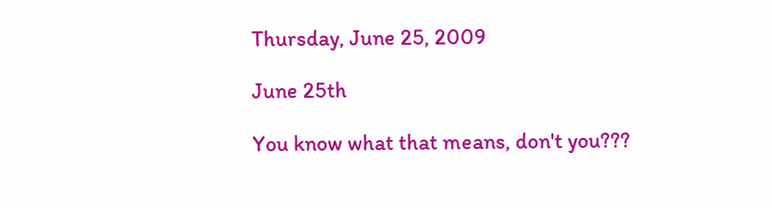Thursday, June 25, 2009

June 25th

You know what that means, don't you???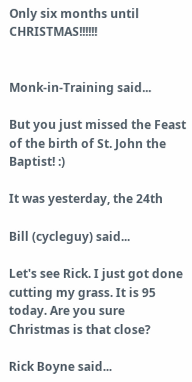Only six months until CHRISTMAS!!!!!!


Monk-in-Training said...

But you just missed the Feast of the birth of St. John the Baptist! :)

It was yesterday, the 24th

Bill (cycleguy) said...

Let's see Rick. I just got done cutting my grass. It is 95 today. Are you sure Christmas is that close?

Rick Boyne said...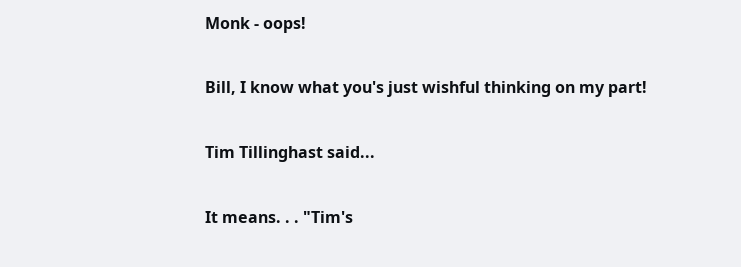Monk - oops!

Bill, I know what you's just wishful thinking on my part!

Tim Tillinghast said...

It means. . . "Tim's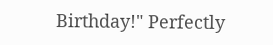Birthday!" Perfectly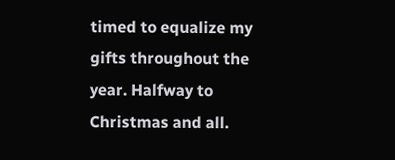timed to equalize my gifts throughout the year. Halfway to Christmas and all.